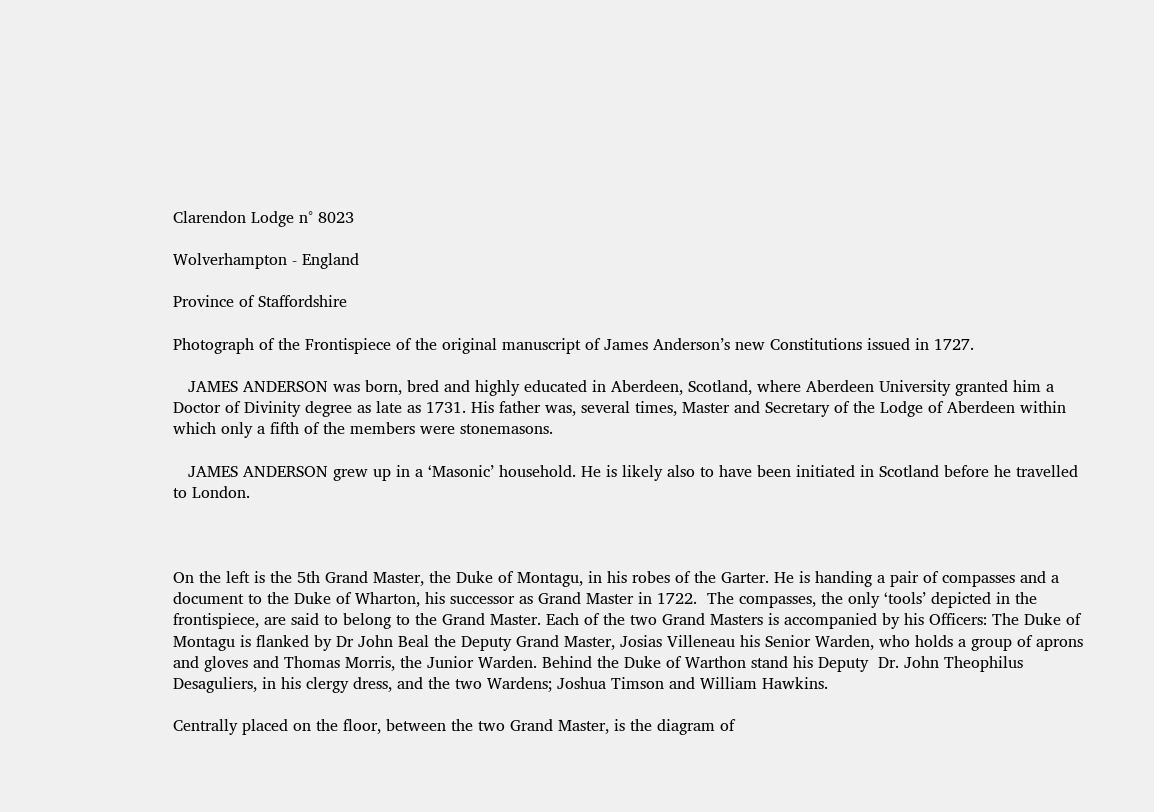Clarendon Lodge n° 8023

Wolverhampton - England

Province of Staffordshire

Photograph of the Frontispiece of the original manuscript of James Anderson’s new Constitutions issued in 1727.

   JAMES ANDERSON was born, bred and highly educated in Aberdeen, Scotland, where Aberdeen University granted him a Doctor of Divinity degree as late as 1731. His father was, several times, Master and Secretary of the Lodge of Aberdeen within which only a fifth of the members were stonemasons.

   JAMES ANDERSON grew up in a ‘Masonic’ household. He is likely also to have been initiated in Scotland before he travelled to London.



On the left is the 5th Grand Master, the Duke of Montagu, in his robes of the Garter. He is handing a pair of compasses and a document to the Duke of Wharton, his successor as Grand Master in 1722.  The compasses, the only ‘tools’ depicted in the frontispiece, are said to belong to the Grand Master. Each of the two Grand Masters is accompanied by his Officers: The Duke of Montagu is flanked by Dr John Beal the Deputy Grand Master, Josias Villeneau his Senior Warden, who holds a group of aprons and gloves and Thomas Morris, the Junior Warden. Behind the Duke of Warthon stand his Deputy  Dr. John Theophilus Desaguliers, in his clergy dress, and the two Wardens; Joshua Timson and William Hawkins.

Centrally placed on the floor, between the two Grand Master, is the diagram of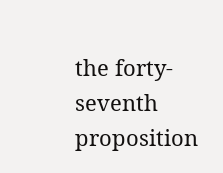the forty-seventh proposition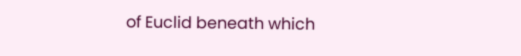of Euclid beneath which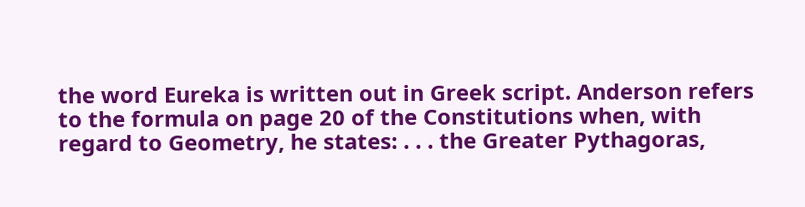the word Eureka is written out in Greek script. Anderson refers to the formula on page 20 of the Constitutions when, with regard to Geometry, he states: . . . the Greater Pythagoras,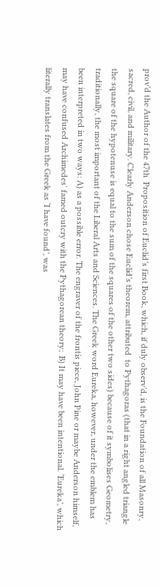prov’d the Author of the 47th  Proposition of Euclid’s first Book, which, if duly observ’d, is the Foundation of all Masonry, sacred, civil, and military. Clearly Anderson chose Euclid’s theorem, attributed  to Pythagoras (that in a right angled triangle the square of the hypotenuse is equal to the sum of the squares of the other two sides) because of it symbolises Geometry, traditionally, the most important of the Liberal Arts and Sciences. The Greek word Eureka, however, under the emblem has been interpreted in two ways: A) as a possible error. The engraver of the frontis piece, John Pine or maybe Anderson himself, may have confused Archimedes' famed outcry with the Pythagorean theory;  B) It may have been intentional. ‘Eureka’, which literally translates from the Greek as ‘I have found’, was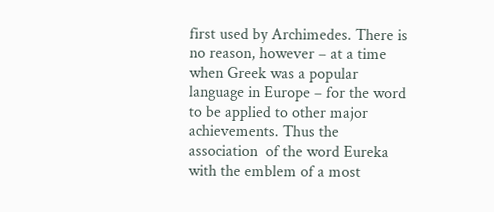first used by Archimedes. There is no reason, however – at a time when Greek was a popular language in Europe – for the word to be applied to other major achievements. Thus the association  of the word Eureka with the emblem of a most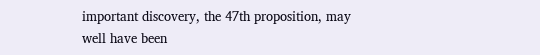important discovery, the 47th proposition, may well have been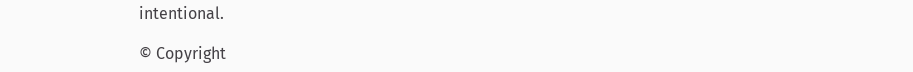intentional.

© Copyright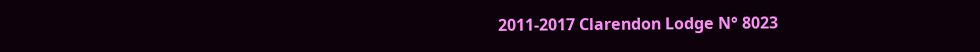2011-2017 Clarendon Lodge N° 8023